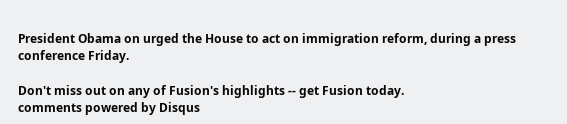President Obama on urged the House to act on immigration reform, during a press conference Friday.

Don't miss out on any of Fusion's highlights -- get Fusion today.
comments powered by Disqus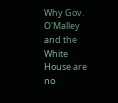Why Gov. O'Malley and the White House are no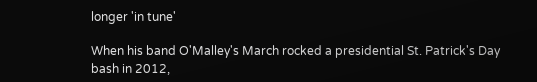longer 'in tune'

When his band O'Malley's March rocked a presidential St. Patrick's Day bash in 2012,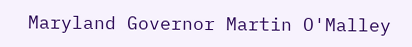Maryland Governor Martin O'Malley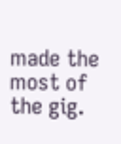made the most of the gig.